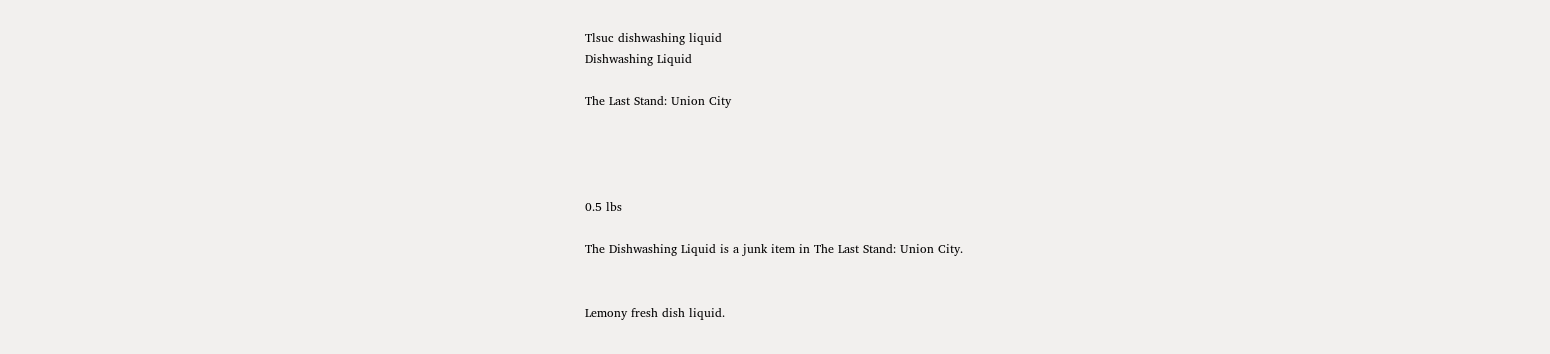Tlsuc dishwashing liquid
Dishwashing Liquid

The Last Stand: Union City




0.5 lbs

The Dishwashing Liquid is a junk item in The Last Stand: Union City.


Lemony fresh dish liquid.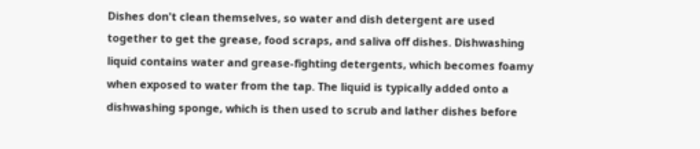Dishes don't clean themselves, so water and dish detergent are used together to get the grease, food scraps, and saliva off dishes. Dishwashing liquid contains water and grease-fighting detergents, which becomes foamy when exposed to water from the tap. The liquid is typically added onto a dishwashing sponge, which is then used to scrub and lather dishes before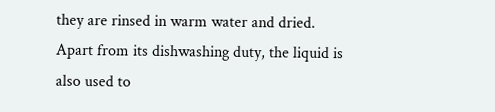they are rinsed in warm water and dried. Apart from its dishwashing duty, the liquid is also used to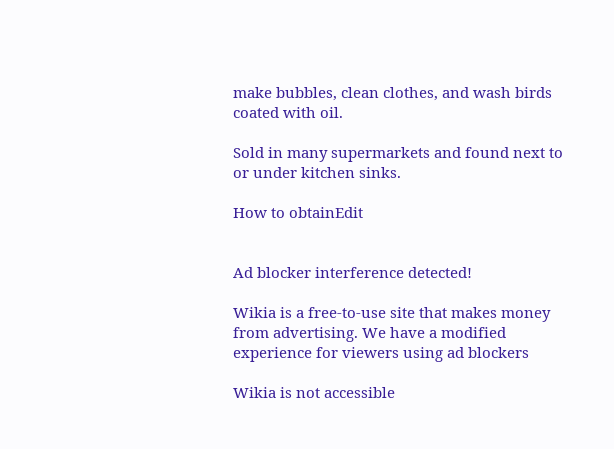make bubbles, clean clothes, and wash birds coated with oil.

Sold in many supermarkets and found next to or under kitchen sinks.

How to obtainEdit


Ad blocker interference detected!

Wikia is a free-to-use site that makes money from advertising. We have a modified experience for viewers using ad blockers

Wikia is not accessible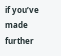if you’ve made further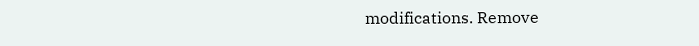modifications. Remove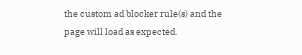the custom ad blocker rule(s) and the page will load as expected.